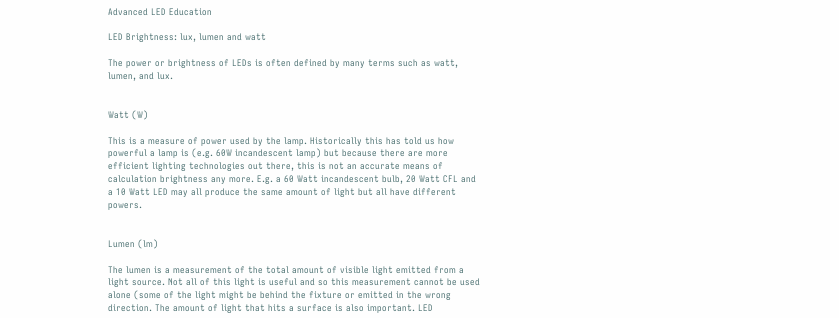Advanced LED Education

LED Brightness: lux, lumen and watt

The power or brightness of LEDs is often defined by many terms such as watt, lumen, and lux.


Watt (W)

This is a measure of power used by the lamp. Historically this has told us how powerful a lamp is (e.g. 60W incandescent lamp) but because there are more efficient lighting technologies out there, this is not an accurate means of calculation brightness any more. E.g. a 60 Watt incandescent bulb, 20 Watt CFL and a 10 Watt LED may all produce the same amount of light but all have different powers.


Lumen (lm)

The lumen is a measurement of the total amount of visible light emitted from a light source. Not all of this light is useful and so this measurement cannot be used alone (some of the light might be behind the fixture or emitted in the wrong direction. The amount of light that hits a surface is also important. LED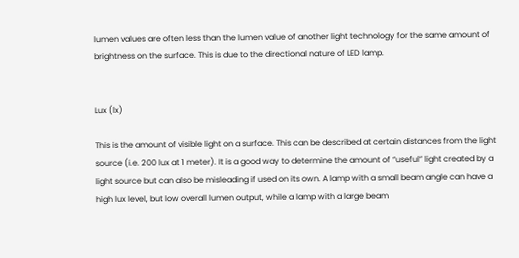lumen values are often less than the lumen value of another light technology for the same amount of brightness on the surface. This is due to the directional nature of LED lamp.


Lux (lx)

This is the amount of visible light on a surface. This can be described at certain distances from the light source (i.e. 200 lux at 1 meter). It is a good way to determine the amount of “useful” light created by a light source but can also be misleading if used on its own. A lamp with a small beam angle can have a high lux level, but low overall lumen output, while a lamp with a large beam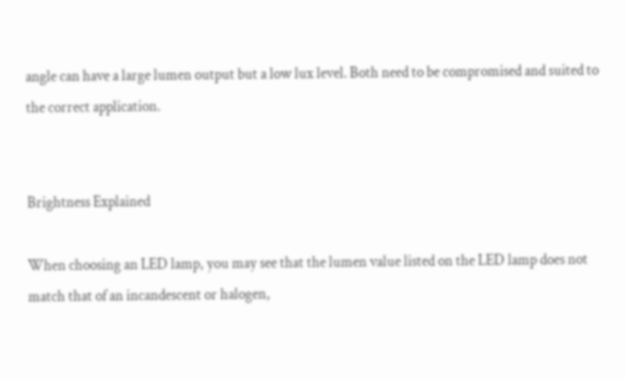angle can have a large lumen output but a low lux level. Both need to be compromised and suited to the correct application.


Brightness Explained

When choosing an LED lamp, you may see that the lumen value listed on the LED lamp does not match that of an incandescent or halogen,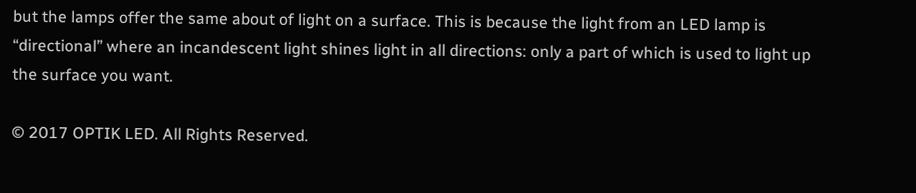but the lamps offer the same about of light on a surface. This is because the light from an LED lamp is “directional” where an incandescent light shines light in all directions: only a part of which is used to light up the surface you want.

© 2017 OPTIK LED. All Rights Reserved.